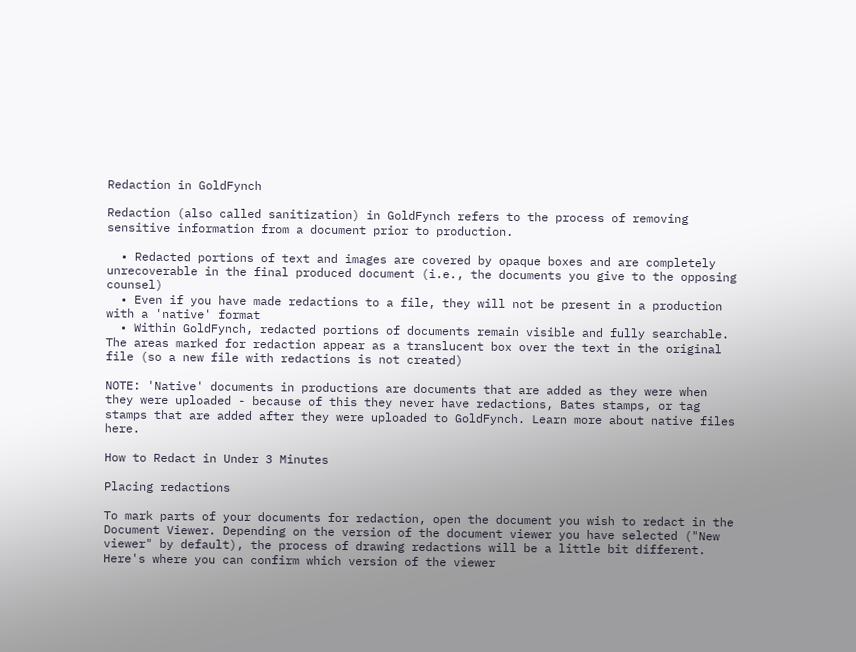Redaction in GoldFynch

Redaction (also called sanitization) in GoldFynch refers to the process of removing sensitive information from a document prior to production.

  • Redacted portions of text and images are covered by opaque boxes and are completely unrecoverable in the final produced document (i.e., the documents you give to the opposing counsel)
  • Even if you have made redactions to a file, they will not be present in a production with a 'native' format
  • Within GoldFynch, redacted portions of documents remain visible and fully searchable. The areas marked for redaction appear as a translucent box over the text in the original file (so a new file with redactions is not created)

NOTE: 'Native' documents in productions are documents that are added as they were when they were uploaded - because of this they never have redactions, Bates stamps, or tag stamps that are added after they were uploaded to GoldFynch. Learn more about native files here.

How to Redact in Under 3 Minutes

Placing redactions

To mark parts of your documents for redaction, open the document you wish to redact in the Document Viewer. Depending on the version of the document viewer you have selected ("New viewer" by default), the process of drawing redactions will be a little bit different. Here's where you can confirm which version of the viewer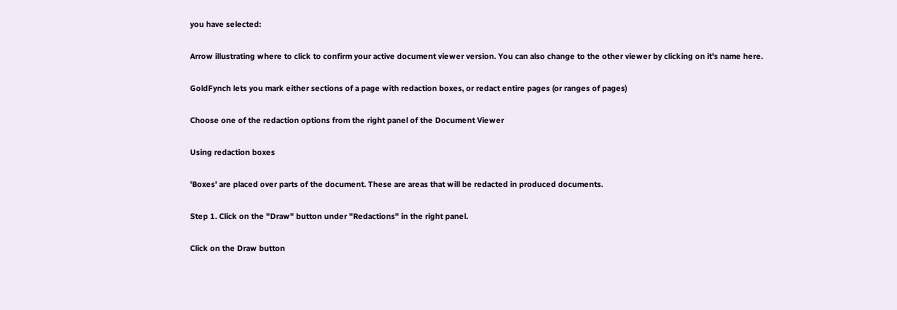you have selected:

Arrow illustrating where to click to confirm your active document viewer version. You can also change to the other viewer by clicking on it's name here.

GoldFynch lets you mark either sections of a page with redaction boxes, or redact entire pages (or ranges of pages)

Choose one of the redaction options from the right panel of the Document Viewer

Using redaction boxes

'Boxes' are placed over parts of the document. These are areas that will be redacted in produced documents.

Step 1. Click on the "Draw" button under "Redactions" in the right panel.

Click on the Draw button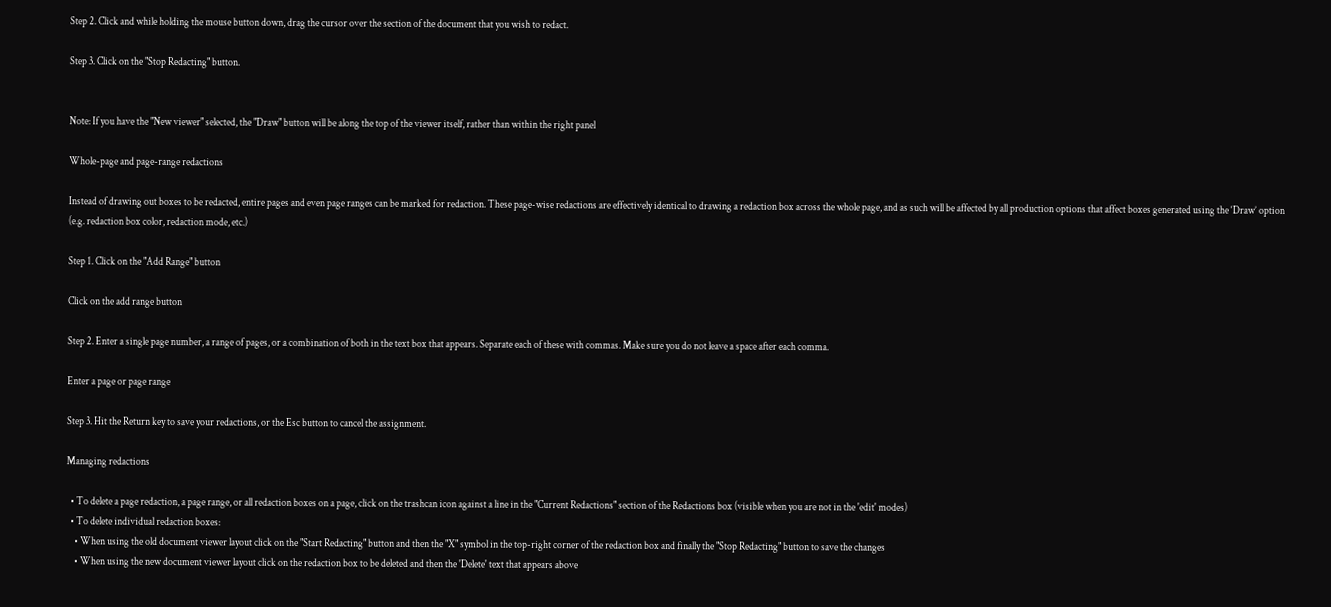Step 2. Click and while holding the mouse button down, drag the cursor over the section of the document that you wish to redact.

Step 3. Click on the "Stop Redacting" button.


Note: If you have the "New viewer" selected, the "Draw" button will be along the top of the viewer itself, rather than within the right panel

Whole-page and page-range redactions

Instead of drawing out boxes to be redacted, entire pages and even page ranges can be marked for redaction. These page-wise redactions are effectively identical to drawing a redaction box across the whole page, and as such will be affected by all production options that affect boxes generated using the ‘Draw’ option (e.g. redaction box color, redaction mode, etc.)

Step 1. Click on the "Add Range" button

Click on the add range button

Step 2. Enter a single page number, a range of pages, or a combination of both in the text box that appears. Separate each of these with commas. Make sure you do not leave a space after each comma.

Enter a page or page range

Step 3. Hit the Return key to save your redactions, or the Esc button to cancel the assignment.

Managing redactions

  • To delete a page redaction, a page range, or all redaction boxes on a page, click on the trashcan icon against a line in the "Current Redactions" section of the Redactions box (visible when you are not in the 'edit' modes)
  • To delete individual redaction boxes:
    • When using the old document viewer layout click on the "Start Redacting" button and then the "X" symbol in the top-right corner of the redaction box and finally the "Stop Redacting" button to save the changes
    • When using the new document viewer layout click on the redaction box to be deleted and then the 'Delete' text that appears above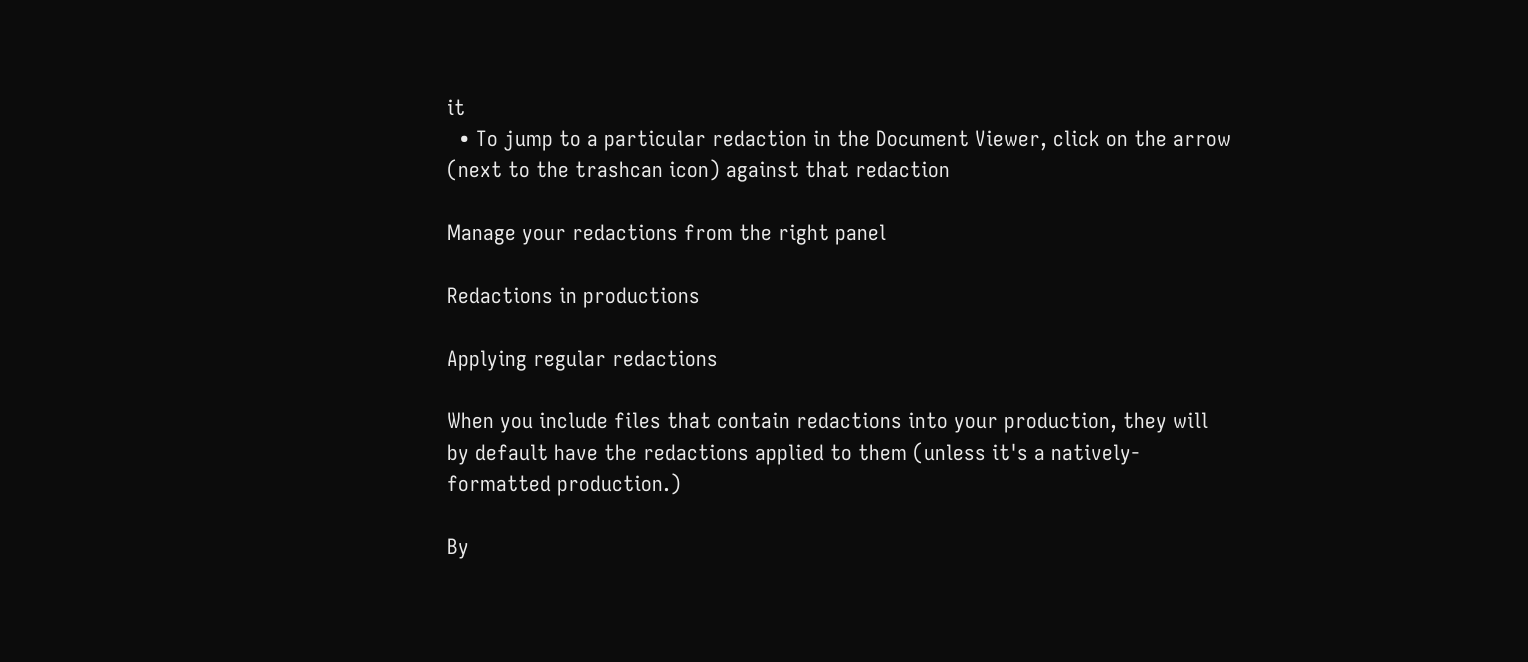it
  • To jump to a particular redaction in the Document Viewer, click on the arrow (next to the trashcan icon) against that redaction

Manage your redactions from the right panel

Redactions in productions

Applying regular redactions

When you include files that contain redactions into your production, they will by default have the redactions applied to them (unless it's a natively-formatted production.)

By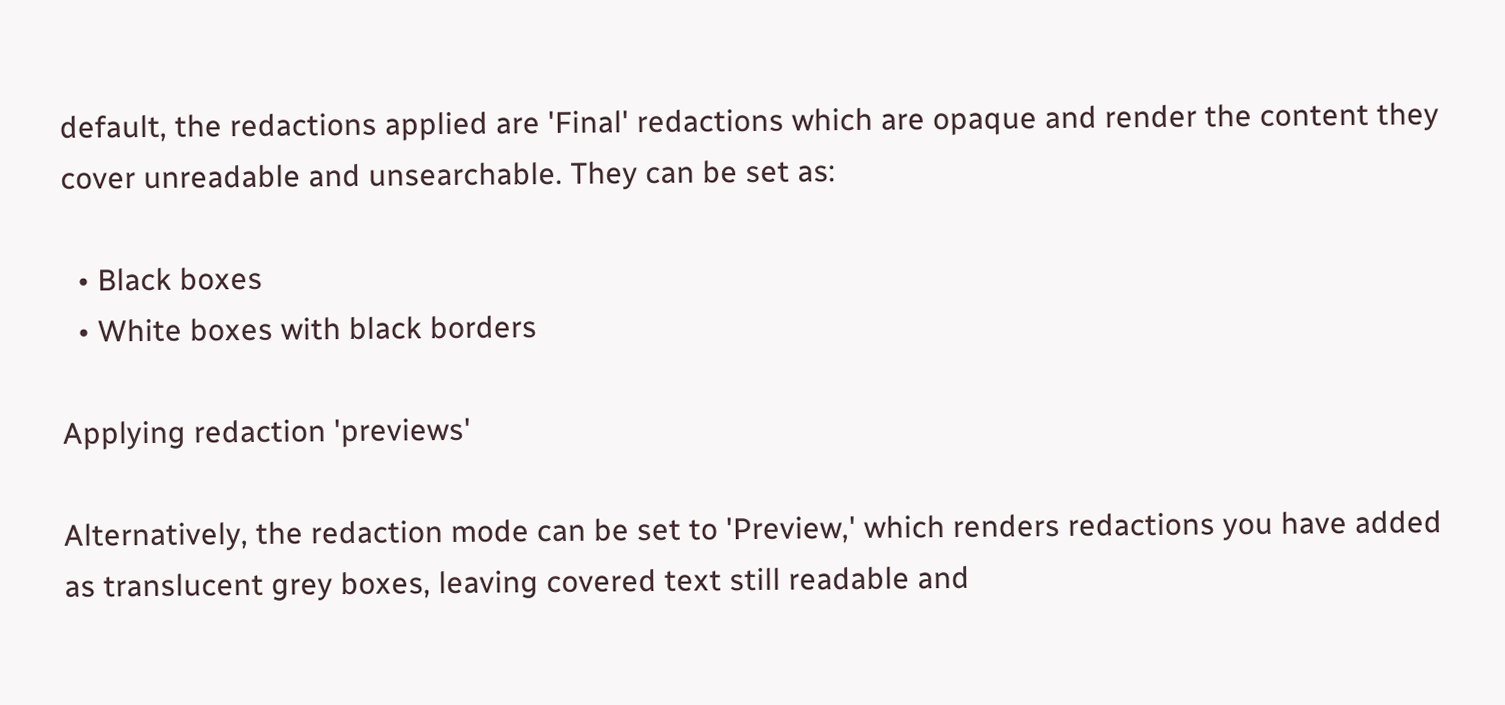default, the redactions applied are 'Final' redactions which are opaque and render the content they cover unreadable and unsearchable. They can be set as:

  • Black boxes
  • White boxes with black borders

Applying redaction 'previews'

Alternatively, the redaction mode can be set to 'Preview,' which renders redactions you have added as translucent grey boxes, leaving covered text still readable and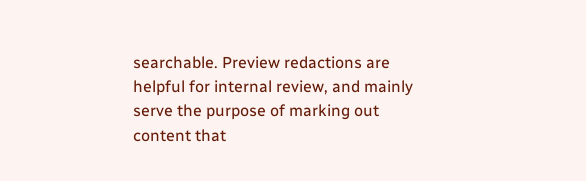searchable. Preview redactions are helpful for internal review, and mainly serve the purpose of marking out content that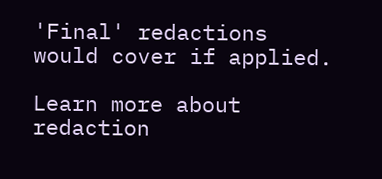'Final' redactions would cover if applied.

Learn more about redaction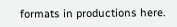formats in productions here.